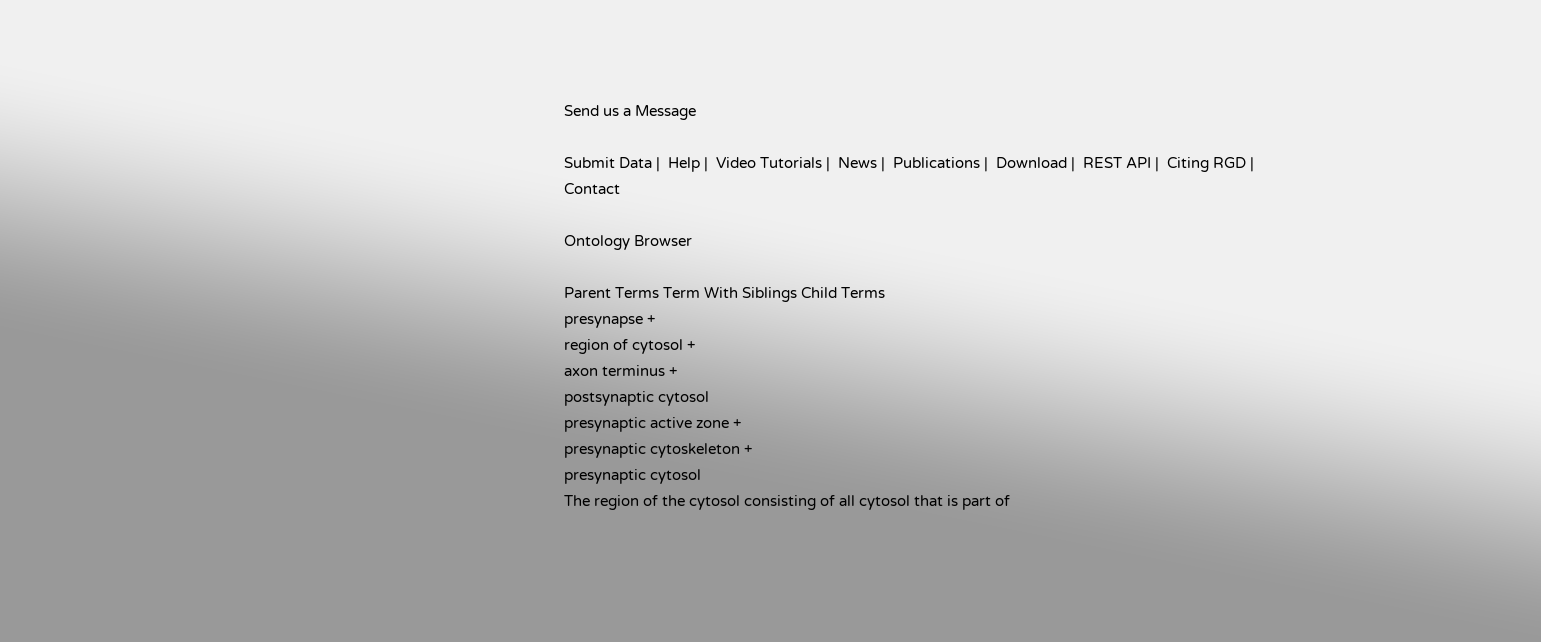Send us a Message

Submit Data |  Help |  Video Tutorials |  News |  Publications |  Download |  REST API |  Citing RGD |  Contact

Ontology Browser

Parent Terms Term With Siblings Child Terms
presynapse +
region of cytosol +
axon terminus +
postsynaptic cytosol
presynaptic active zone +
presynaptic cytoskeleton +
presynaptic cytosol
The region of the cytosol consisting of all cytosol that is part of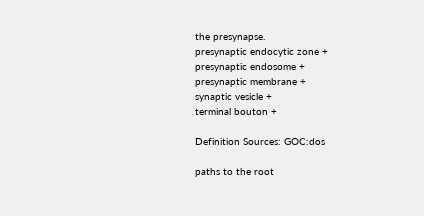the presynapse.
presynaptic endocytic zone +
presynaptic endosome +
presynaptic membrane +
synaptic vesicle +
terminal bouton +

Definition Sources: GOC:dos

paths to the root